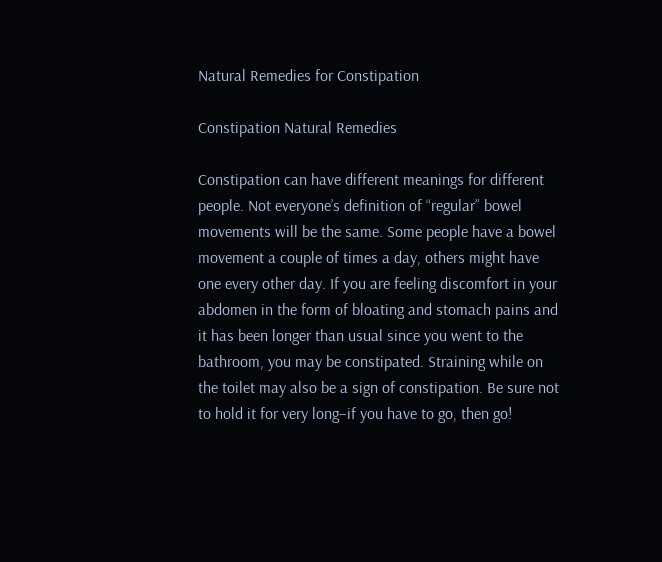Natural Remedies for Constipation

Constipation Natural Remedies

Constipation can have different meanings for different people. Not everyone’s definition of “regular” bowel movements will be the same. Some people have a bowel movement a couple of times a day, others might have one every other day. If you are feeling discomfort in your abdomen in the form of bloating and stomach pains and it has been longer than usual since you went to the bathroom, you may be constipated. Straining while on the toilet may also be a sign of constipation. Be sure not to hold it for very long–if you have to go, then go!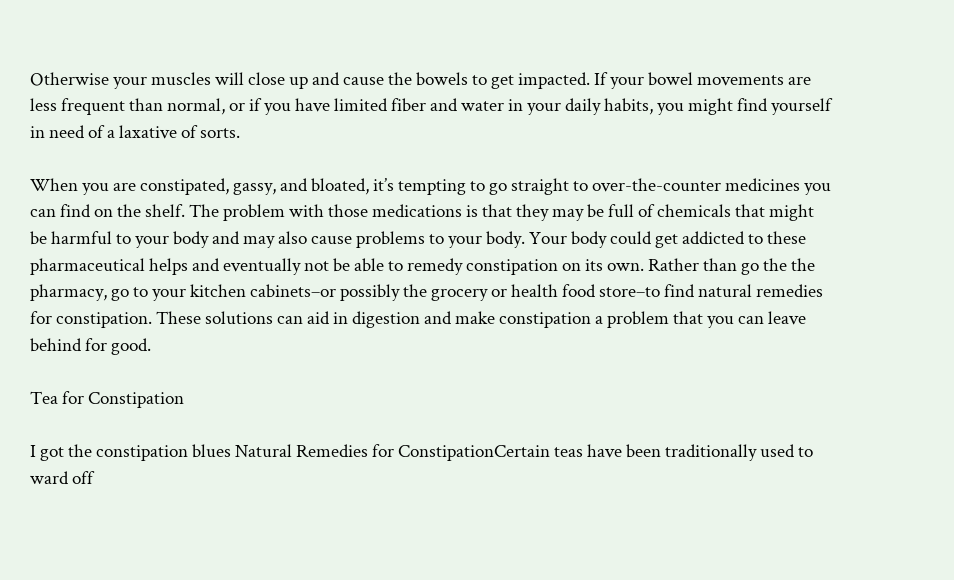Otherwise your muscles will close up and cause the bowels to get impacted. If your bowel movements are less frequent than normal, or if you have limited fiber and water in your daily habits, you might find yourself in need of a laxative of sorts.

When you are constipated, gassy, and bloated, it’s tempting to go straight to over-the-counter medicines you can find on the shelf. The problem with those medications is that they may be full of chemicals that might be harmful to your body and may also cause problems to your body. Your body could get addicted to these pharmaceutical helps and eventually not be able to remedy constipation on its own. Rather than go the the pharmacy, go to your kitchen cabinets–or possibly the grocery or health food store–to find natural remedies for constipation. These solutions can aid in digestion and make constipation a problem that you can leave behind for good.

Tea for Constipation

I got the constipation blues Natural Remedies for ConstipationCertain teas have been traditionally used to ward off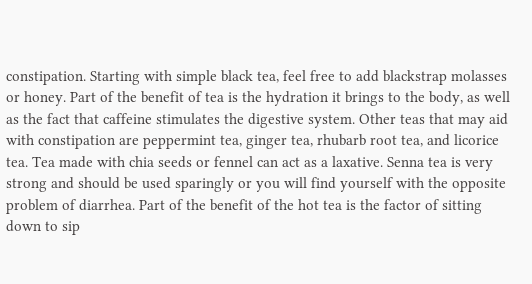constipation. Starting with simple black tea, feel free to add blackstrap molasses or honey. Part of the benefit of tea is the hydration it brings to the body, as well as the fact that caffeine stimulates the digestive system. Other teas that may aid with constipation are peppermint tea, ginger tea, rhubarb root tea, and licorice tea. Tea made with chia seeds or fennel can act as a laxative. Senna tea is very strong and should be used sparingly or you will find yourself with the opposite problem of diarrhea. Part of the benefit of the hot tea is the factor of sitting down to sip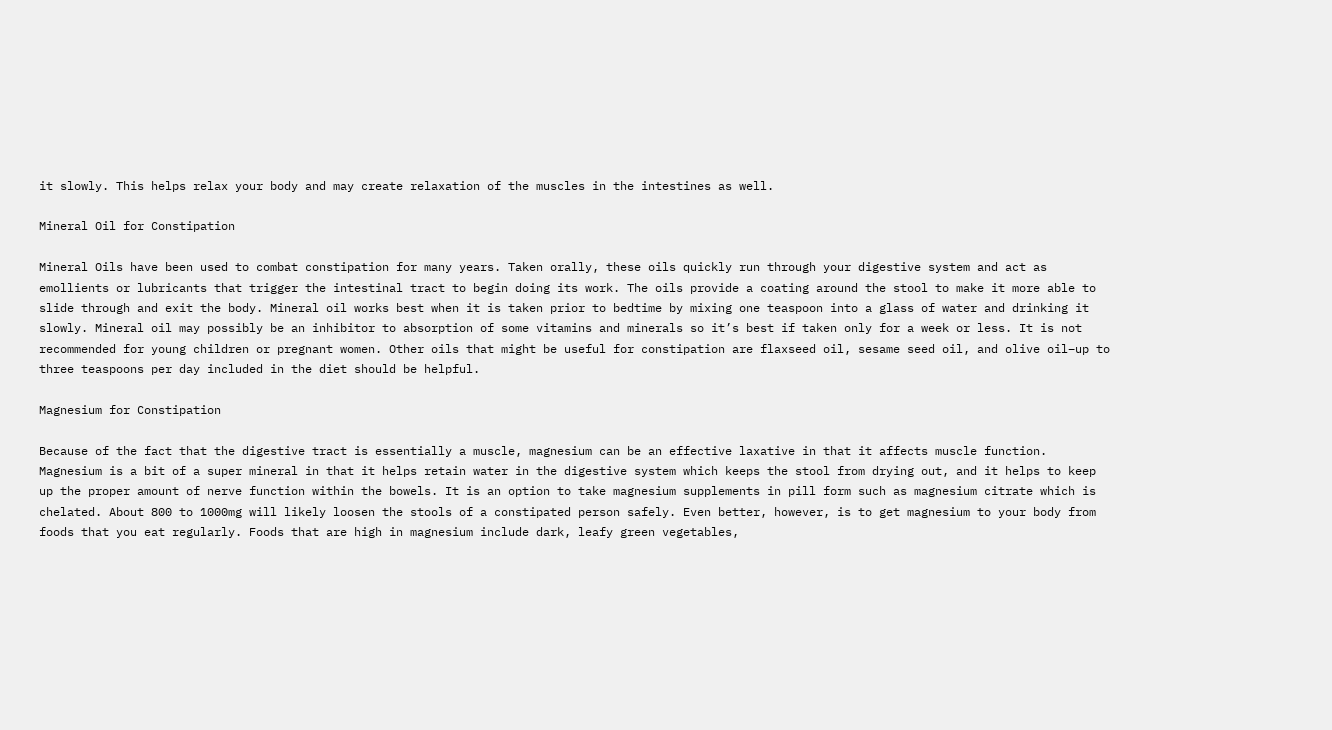it slowly. This helps relax your body and may create relaxation of the muscles in the intestines as well.

Mineral Oil for Constipation

Mineral Oils have been used to combat constipation for many years. Taken orally, these oils quickly run through your digestive system and act as emollients or lubricants that trigger the intestinal tract to begin doing its work. The oils provide a coating around the stool to make it more able to slide through and exit the body. Mineral oil works best when it is taken prior to bedtime by mixing one teaspoon into a glass of water and drinking it slowly. Mineral oil may possibly be an inhibitor to absorption of some vitamins and minerals so it’s best if taken only for a week or less. It is not recommended for young children or pregnant women. Other oils that might be useful for constipation are flaxseed oil, sesame seed oil, and olive oil–up to three teaspoons per day included in the diet should be helpful.

Magnesium for Constipation

Because of the fact that the digestive tract is essentially a muscle, magnesium can be an effective laxative in that it affects muscle function. Magnesium is a bit of a super mineral in that it helps retain water in the digestive system which keeps the stool from drying out, and it helps to keep up the proper amount of nerve function within the bowels. It is an option to take magnesium supplements in pill form such as magnesium citrate which is chelated. About 800 to 1000mg will likely loosen the stools of a constipated person safely. Even better, however, is to get magnesium to your body from foods that you eat regularly. Foods that are high in magnesium include dark, leafy green vegetables,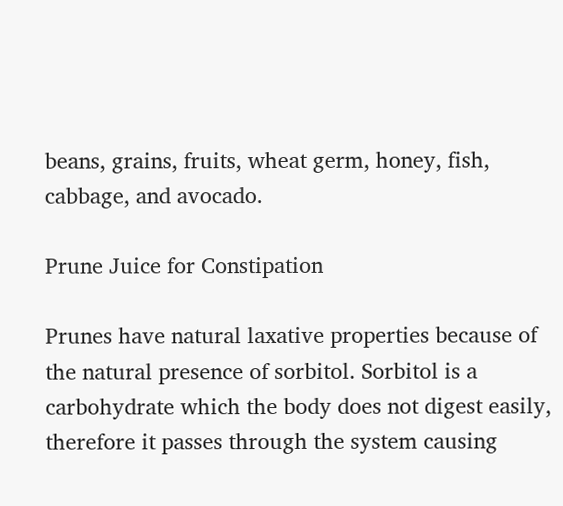beans, grains, fruits, wheat germ, honey, fish, cabbage, and avocado.

Prune Juice for Constipation

Prunes have natural laxative properties because of the natural presence of sorbitol. Sorbitol is a carbohydrate which the body does not digest easily, therefore it passes through the system causing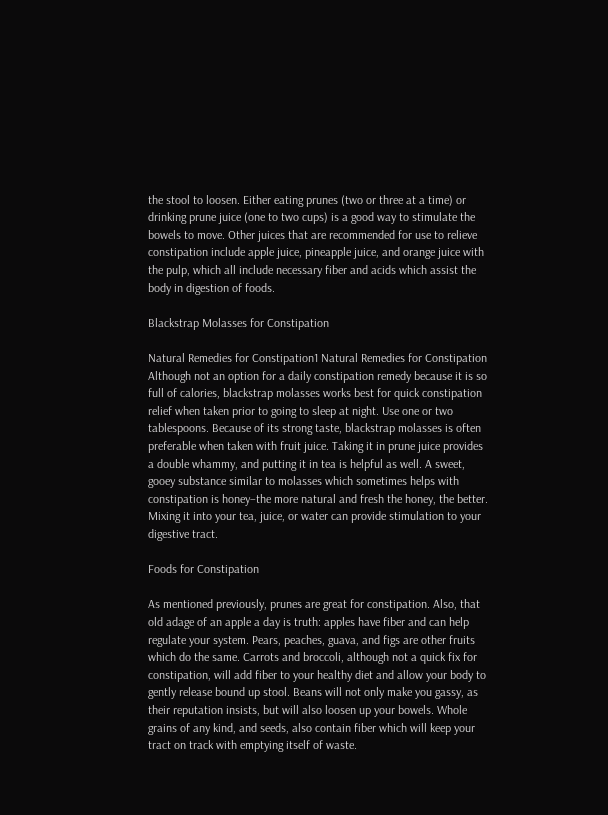the stool to loosen. Either eating prunes (two or three at a time) or drinking prune juice (one to two cups) is a good way to stimulate the bowels to move. Other juices that are recommended for use to relieve constipation include apple juice, pineapple juice, and orange juice with the pulp, which all include necessary fiber and acids which assist the body in digestion of foods.

Blackstrap Molasses for Constipation

Natural Remedies for Constipation1 Natural Remedies for Constipation Although not an option for a daily constipation remedy because it is so full of calories, blackstrap molasses works best for quick constipation relief when taken prior to going to sleep at night. Use one or two tablespoons. Because of its strong taste, blackstrap molasses is often preferable when taken with fruit juice. Taking it in prune juice provides a double whammy, and putting it in tea is helpful as well. A sweet, gooey substance similar to molasses which sometimes helps with constipation is honey–the more natural and fresh the honey, the better. Mixing it into your tea, juice, or water can provide stimulation to your digestive tract.

Foods for Constipation

As mentioned previously, prunes are great for constipation. Also, that old adage of an apple a day is truth: apples have fiber and can help regulate your system. Pears, peaches, guava, and figs are other fruits which do the same. Carrots and broccoli, although not a quick fix for constipation, will add fiber to your healthy diet and allow your body to gently release bound up stool. Beans will not only make you gassy, as their reputation insists, but will also loosen up your bowels. Whole grains of any kind, and seeds, also contain fiber which will keep your tract on track with emptying itself of waste.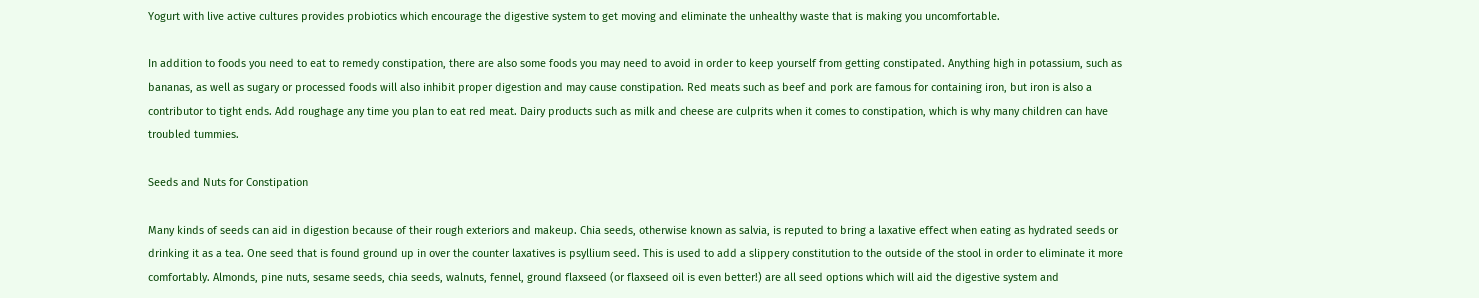Yogurt with live active cultures provides probiotics which encourage the digestive system to get moving and eliminate the unhealthy waste that is making you uncomfortable.

In addition to foods you need to eat to remedy constipation, there are also some foods you may need to avoid in order to keep yourself from getting constipated. Anything high in potassium, such as bananas, as well as sugary or processed foods will also inhibit proper digestion and may cause constipation. Red meats such as beef and pork are famous for containing iron, but iron is also a contributor to tight ends. Add roughage any time you plan to eat red meat. Dairy products such as milk and cheese are culprits when it comes to constipation, which is why many children can have troubled tummies.

Seeds and Nuts for Constipation

Many kinds of seeds can aid in digestion because of their rough exteriors and makeup. Chia seeds, otherwise known as salvia, is reputed to bring a laxative effect when eating as hydrated seeds or drinking it as a tea. One seed that is found ground up in over the counter laxatives is psyllium seed. This is used to add a slippery constitution to the outside of the stool in order to eliminate it more comfortably. Almonds, pine nuts, sesame seeds, chia seeds, walnuts, fennel, ground flaxseed (or flaxseed oil is even better!) are all seed options which will aid the digestive system and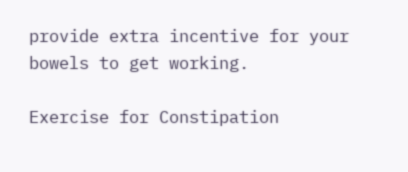provide extra incentive for your bowels to get working.

Exercise for Constipation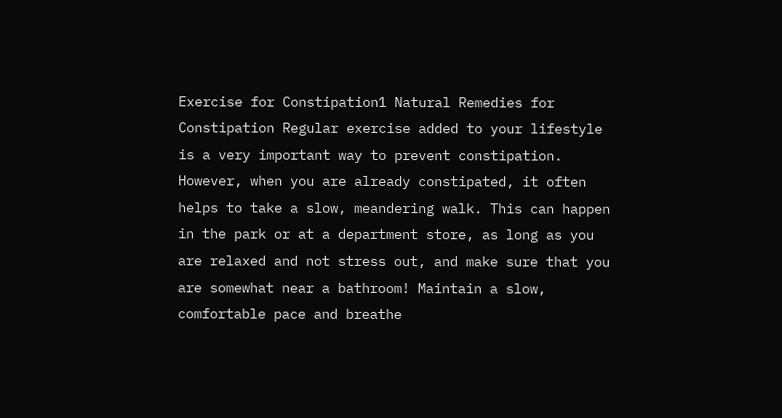Exercise for Constipation1 Natural Remedies for Constipation Regular exercise added to your lifestyle is a very important way to prevent constipation. However, when you are already constipated, it often helps to take a slow, meandering walk. This can happen in the park or at a department store, as long as you are relaxed and not stress out, and make sure that you are somewhat near a bathroom! Maintain a slow, comfortable pace and breathe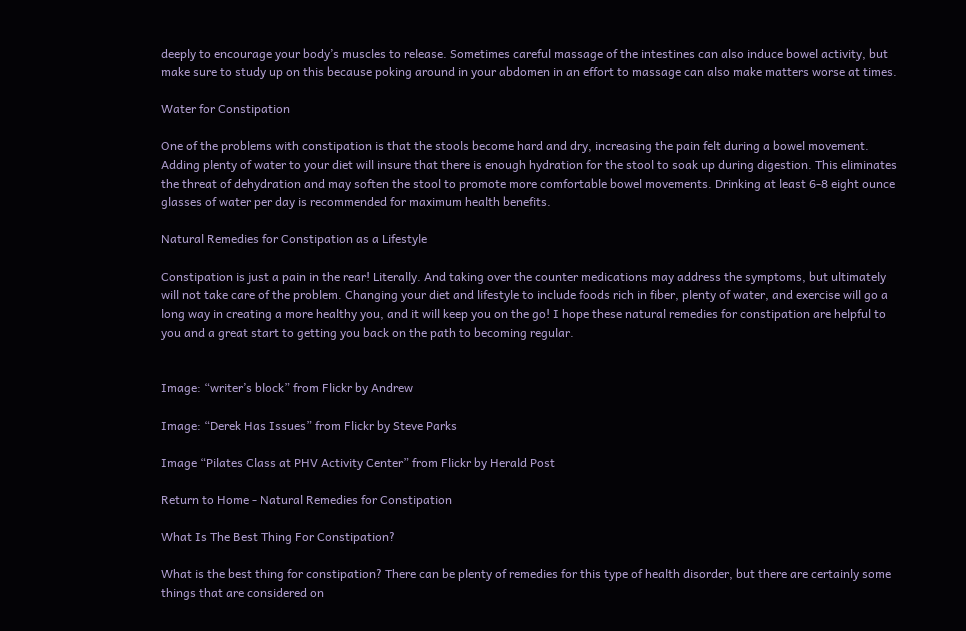deeply to encourage your body’s muscles to release. Sometimes careful massage of the intestines can also induce bowel activity, but make sure to study up on this because poking around in your abdomen in an effort to massage can also make matters worse at times.

Water for Constipation

One of the problems with constipation is that the stools become hard and dry, increasing the pain felt during a bowel movement. Adding plenty of water to your diet will insure that there is enough hydration for the stool to soak up during digestion. This eliminates the threat of dehydration and may soften the stool to promote more comfortable bowel movements. Drinking at least 6-8 eight ounce glasses of water per day is recommended for maximum health benefits.

Natural Remedies for Constipation as a Lifestyle

Constipation is just a pain in the rear! Literally. And taking over the counter medications may address the symptoms, but ultimately will not take care of the problem. Changing your diet and lifestyle to include foods rich in fiber, plenty of water, and exercise will go a long way in creating a more healthy you, and it will keep you on the go! I hope these natural remedies for constipation are helpful to you and a great start to getting you back on the path to becoming regular.


Image: “writer’s block” from Flickr by Andrew

Image: “Derek Has Issues” from Flickr by Steve Parks

Image “Pilates Class at PHV Activity Center” from Flickr by Herald Post

Return to Home - Natural Remedies for Constipation

What Is The Best Thing For Constipation?

What is the best thing for constipation? There can be plenty of remedies for this type of health disorder, but there are certainly some things that are considered on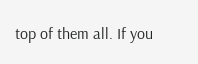top of them all. If you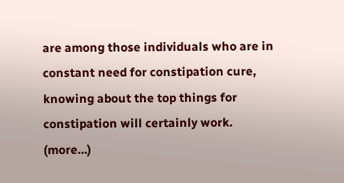are among those individuals who are in constant need for constipation cure, knowing about the top things for constipation will certainly work. (more…)